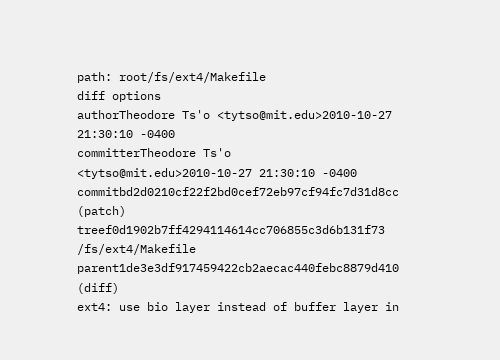path: root/fs/ext4/Makefile
diff options
authorTheodore Ts'o <tytso@mit.edu>2010-10-27 21:30:10 -0400
committerTheodore Ts'o <tytso@mit.edu>2010-10-27 21:30:10 -0400
commitbd2d0210cf22f2bd0cef72eb97cf94fc7d31d8cc (patch)
treef0d1902b7ff4294114614cc706855c3d6b131f73 /fs/ext4/Makefile
parent1de3e3df917459422cb2aecac440febc8879d410 (diff)
ext4: use bio layer instead of buffer layer in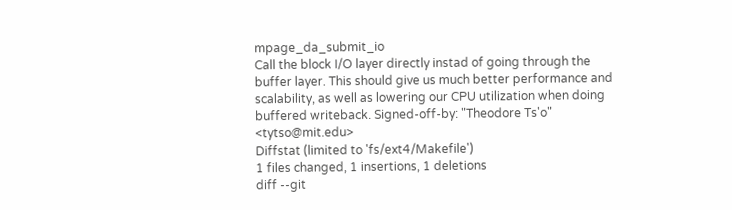mpage_da_submit_io
Call the block I/O layer directly instad of going through the buffer layer. This should give us much better performance and scalability, as well as lowering our CPU utilization when doing buffered writeback. Signed-off-by: "Theodore Ts'o" <tytso@mit.edu>
Diffstat (limited to 'fs/ext4/Makefile')
1 files changed, 1 insertions, 1 deletions
diff --git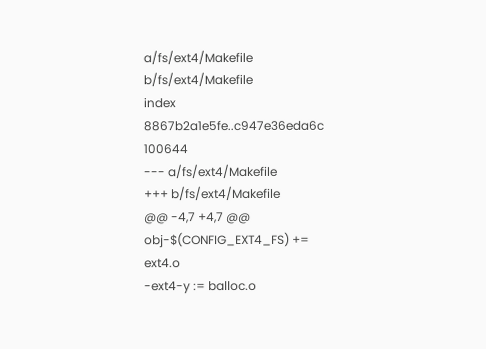a/fs/ext4/Makefile b/fs/ext4/Makefile
index 8867b2a1e5fe..c947e36eda6c 100644
--- a/fs/ext4/Makefile
+++ b/fs/ext4/Makefile
@@ -4,7 +4,7 @@
obj-$(CONFIG_EXT4_FS) += ext4.o
-ext4-y := balloc.o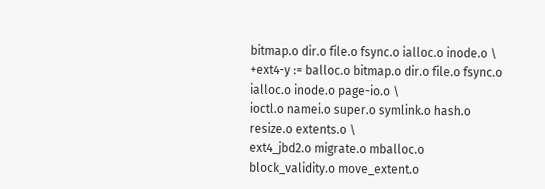bitmap.o dir.o file.o fsync.o ialloc.o inode.o \
+ext4-y := balloc.o bitmap.o dir.o file.o fsync.o ialloc.o inode.o page-io.o \
ioctl.o namei.o super.o symlink.o hash.o resize.o extents.o \
ext4_jbd2.o migrate.o mballoc.o block_validity.o move_extent.o